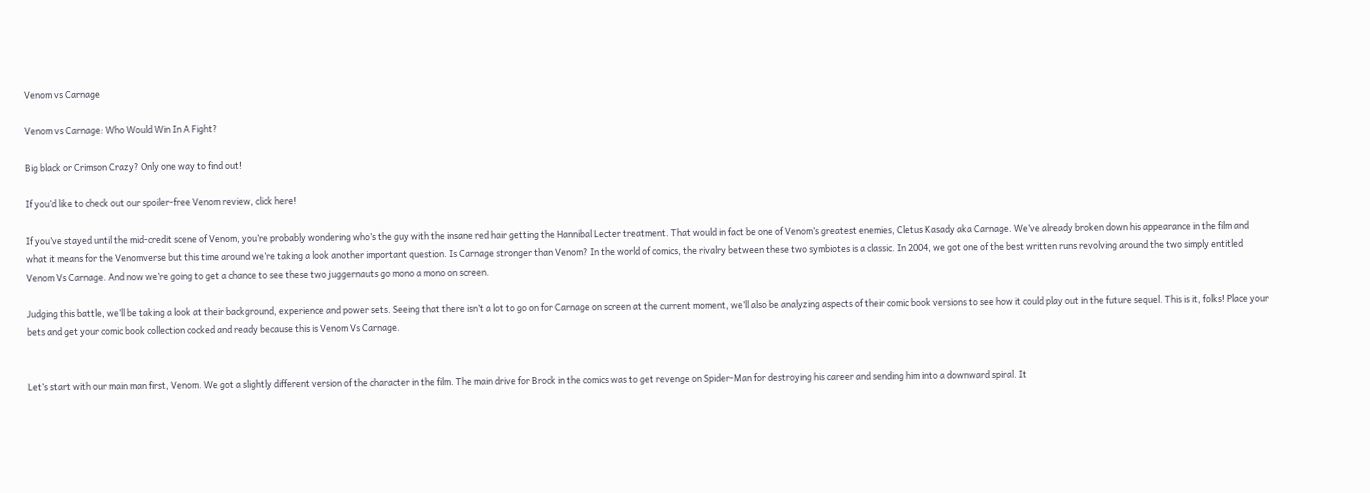Venom vs Carnage

Venom vs Carnage: Who Would Win In A Fight?

Big black or Crimson Crazy? Only one way to find out!

If you’d like to check out our spoiler-free Venom review, click here!

If you’ve stayed until the mid-credit scene of Venom, you’re probably wondering who’s the guy with the insane red hair getting the Hannibal Lecter treatment. That would in fact be one of Venom’s greatest enemies, Cletus Kasady aka Carnage. We’ve already broken down his appearance in the film and what it means for the Venomverse but this time around we’re taking a look another important question. Is Carnage stronger than Venom? In the world of comics, the rivalry between these two symbiotes is a classic. In 2004, we got one of the best written runs revolving around the two simply entitled Venom Vs Carnage. And now we’re going to get a chance to see these two juggernauts go mono a mono on screen.

Judging this battle, we’ll be taking a look at their background, experience and power sets. Seeing that there isn’t a lot to go on for Carnage on screen at the current moment, we’ll also be analyzing aspects of their comic book versions to see how it could play out in the future sequel. This is it, folks! Place your bets and get your comic book collection cocked and ready because this is Venom Vs Carnage.


Let’s start with our main man first, Venom. We got a slightly different version of the character in the film. The main drive for Brock in the comics was to get revenge on Spider-Man for destroying his career and sending him into a downward spiral. It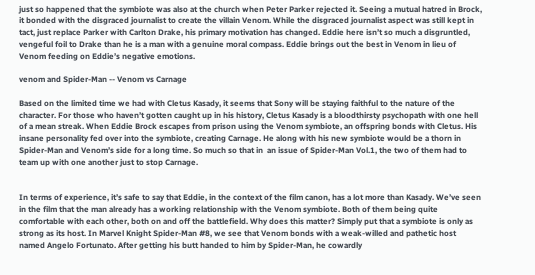just so happened that the symbiote was also at the church when Peter Parker rejected it. Seeing a mutual hatred in Brock, it bonded with the disgraced journalist to create the villain Venom. While the disgraced journalist aspect was still kept in tact, just replace Parker with Carlton Drake, his primary motivation has changed. Eddie here isn’t so much a disgruntled, vengeful foil to Drake than he is a man with a genuine moral compass. Eddie brings out the best in Venom in lieu of Venom feeding on Eddie’s negative emotions.

venom and Spider-Man -- Venom vs Carnage

Based on the limited time we had with Cletus Kasady, it seems that Sony will be staying faithful to the nature of the character. For those who haven’t gotten caught up in his history, Cletus Kasady is a bloodthirsty psychopath with one hell of a mean streak. When Eddie Brock escapes from prison using the Venom symbiote, an offspring bonds with Cletus. His insane personality fed over into the symbiote, creating Carnage. He along with his new symbiote would be a thorn in Spider-Man and Venom’s side for a long time. So much so that in  an issue of Spider-Man Vol.1, the two of them had to team up with one another just to stop Carnage.


In terms of experience, it’s safe to say that Eddie, in the context of the film canon, has a lot more than Kasady. We’ve seen in the film that the man already has a working relationship with the Venom symbiote. Both of them being quite comfortable with each other, both on and off the battlefield. Why does this matter? Simply put that a symbiote is only as strong as its host. In Marvel Knight Spider-Man #8, we see that Venom bonds with a weak-willed and pathetic host named Angelo Fortunato. After getting his butt handed to him by Spider-Man, he cowardly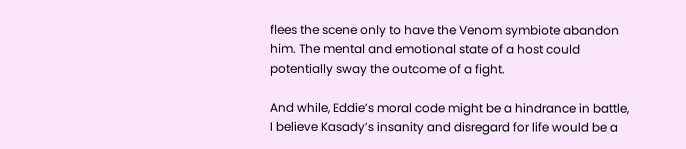flees the scene only to have the Venom symbiote abandon him. The mental and emotional state of a host could potentially sway the outcome of a fight.

And while, Eddie’s moral code might be a hindrance in battle, I believe Kasady’s insanity and disregard for life would be a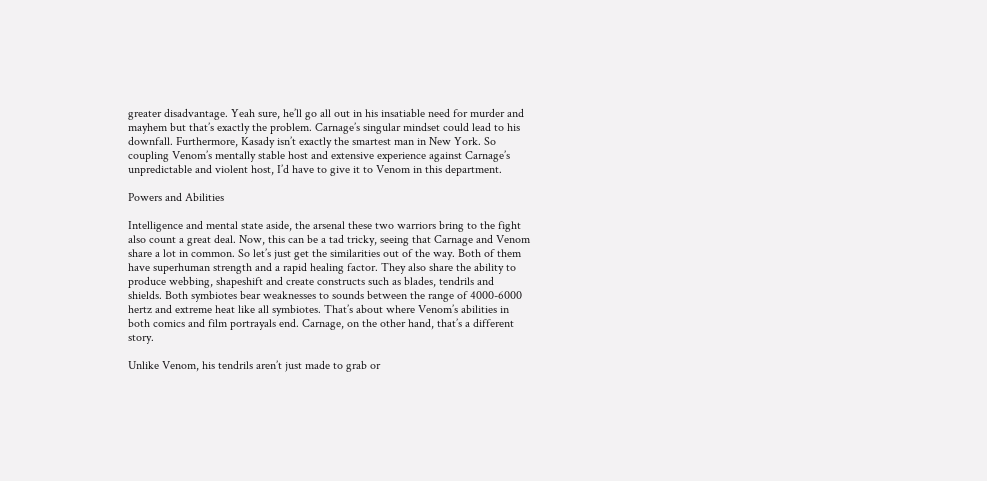greater disadvantage. Yeah sure, he’ll go all out in his insatiable need for murder and mayhem but that’s exactly the problem. Carnage’s singular mindset could lead to his downfall. Furthermore, Kasady isn’t exactly the smartest man in New York. So coupling Venom’s mentally stable host and extensive experience against Carnage’s unpredictable and violent host, I’d have to give it to Venom in this department.

Powers and Abilities

Intelligence and mental state aside, the arsenal these two warriors bring to the fight also count a great deal. Now, this can be a tad tricky, seeing that Carnage and Venom share a lot in common. So let’s just get the similarities out of the way. Both of them have superhuman strength and a rapid healing factor. They also share the ability to produce webbing, shapeshift and create constructs such as blades, tendrils and shields. Both symbiotes bear weaknesses to sounds between the range of 4000-6000 hertz and extreme heat like all symbiotes. That’s about where Venom’s abilities in both comics and film portrayals end. Carnage, on the other hand, that’s a different story.

Unlike Venom, his tendrils aren’t just made to grab or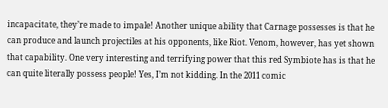incapacitate, they’re made to impale! Another unique ability that Carnage possesses is that he can produce and launch projectiles at his opponents, like Riot. Venom, however, has yet shown that capability. One very interesting and terrifying power that this red Symbiote has is that he can quite literally possess people! Yes, I’m not kidding. In the 2011 comic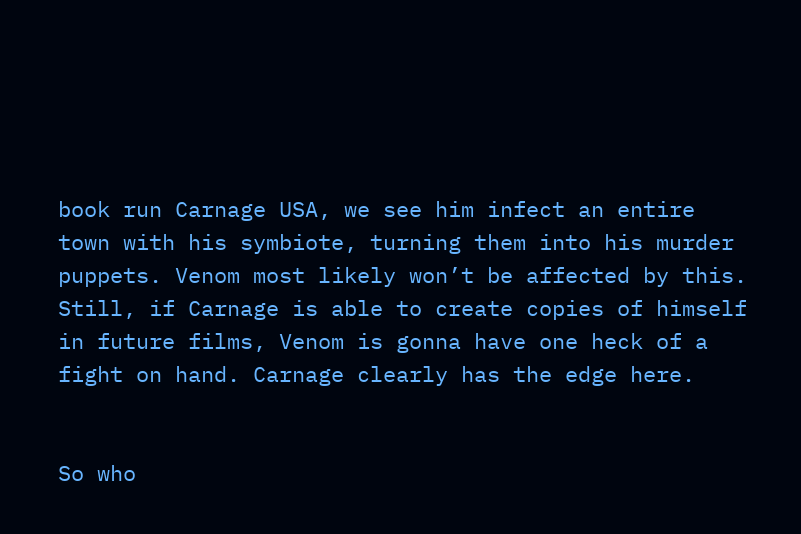book run Carnage USA, we see him infect an entire town with his symbiote, turning them into his murder puppets. Venom most likely won’t be affected by this. Still, if Carnage is able to create copies of himself in future films, Venom is gonna have one heck of a fight on hand. Carnage clearly has the edge here.


So who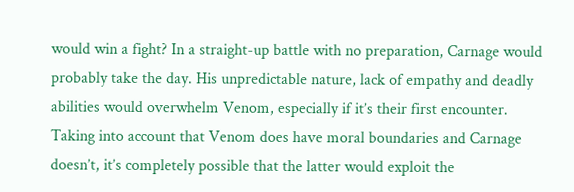would win a fight? In a straight-up battle with no preparation, Carnage would probably take the day. His unpredictable nature, lack of empathy and deadly abilities would overwhelm Venom, especially if it’s their first encounter. Taking into account that Venom does have moral boundaries and Carnage doesn’t, it’s completely possible that the latter would exploit the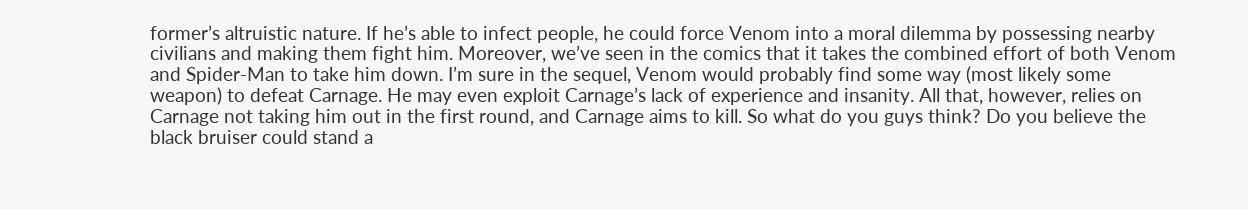former’s altruistic nature. If he’s able to infect people, he could force Venom into a moral dilemma by possessing nearby civilians and making them fight him. Moreover, we’ve seen in the comics that it takes the combined effort of both Venom and Spider-Man to take him down. I’m sure in the sequel, Venom would probably find some way (most likely some weapon) to defeat Carnage. He may even exploit Carnage’s lack of experience and insanity. All that, however, relies on Carnage not taking him out in the first round, and Carnage aims to kill. So what do you guys think? Do you believe the black bruiser could stand a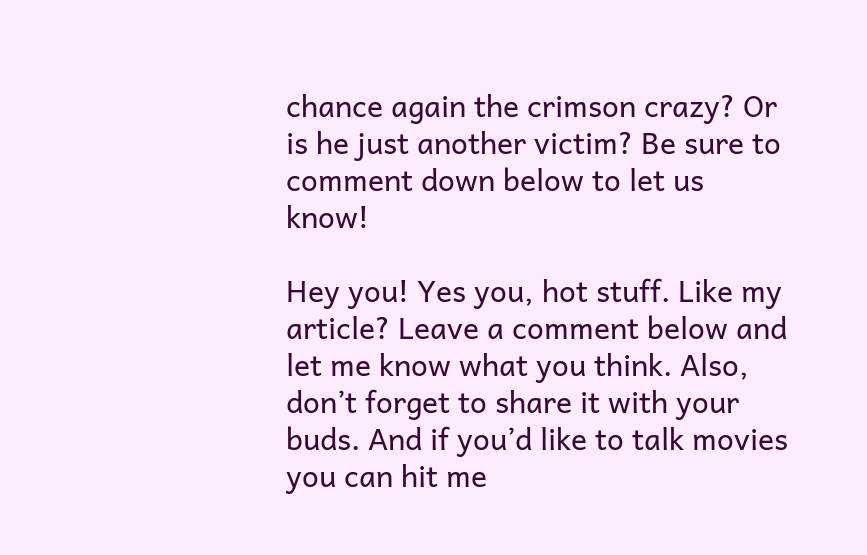chance again the crimson crazy? Or is he just another victim? Be sure to comment down below to let us know!

Hey you! Yes you, hot stuff. Like my article? Leave a comment below and let me know what you think. Also, don’t forget to share it with your buds. And if you’d like to talk movies you can hit me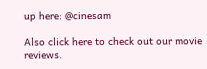up here: @cinesam

Also click here to check out our movie reviews.